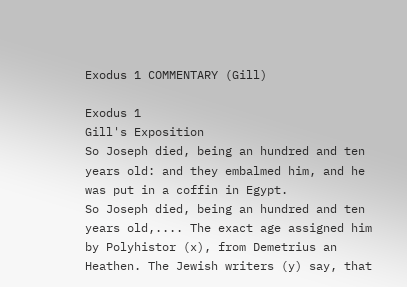Exodus 1 COMMENTARY (Gill)

Exodus 1
Gill's Exposition
So Joseph died, being an hundred and ten years old: and they embalmed him, and he was put in a coffin in Egypt.
So Joseph died, being an hundred and ten years old,.... The exact age assigned him by Polyhistor (x), from Demetrius an Heathen. The Jewish writers (y) say, that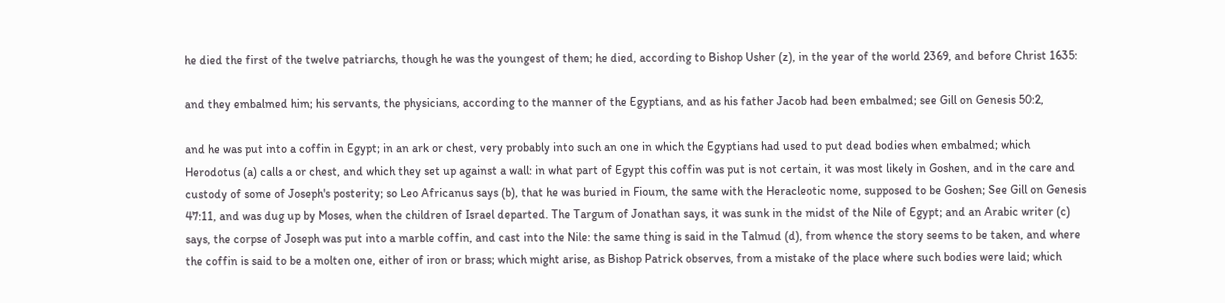he died the first of the twelve patriarchs, though he was the youngest of them; he died, according to Bishop Usher (z), in the year of the world 2369, and before Christ 1635:

and they embalmed him; his servants, the physicians, according to the manner of the Egyptians, and as his father Jacob had been embalmed; see Gill on Genesis 50:2,

and he was put into a coffin in Egypt; in an ark or chest, very probably into such an one in which the Egyptians had used to put dead bodies when embalmed; which Herodotus (a) calls a or chest, and which they set up against a wall: in what part of Egypt this coffin was put is not certain, it was most likely in Goshen, and in the care and custody of some of Joseph's posterity; so Leo Africanus says (b), that he was buried in Fioum, the same with the Heracleotic nome, supposed to be Goshen; See Gill on Genesis 47:11, and was dug up by Moses, when the children of Israel departed. The Targum of Jonathan says, it was sunk in the midst of the Nile of Egypt; and an Arabic writer (c) says, the corpse of Joseph was put into a marble coffin, and cast into the Nile: the same thing is said in the Talmud (d), from whence the story seems to be taken, and where the coffin is said to be a molten one, either of iron or brass; which might arise, as Bishop Patrick observes, from a mistake of the place where such bodies were laid; which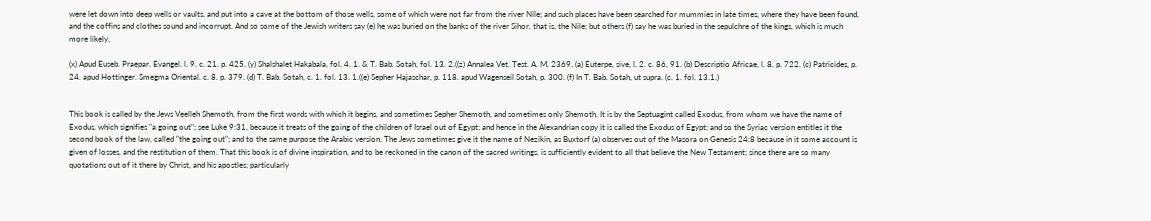were let down into deep wells or vaults, and put into a cave at the bottom of those wells, some of which were not far from the river Nile; and such places have been searched for mummies in late times, where they have been found, and the coffins and clothes sound and incorrupt. And so some of the Jewish writers say (e) he was buried on the banks of the river Sihor, that is, the Nile; but others (f) say he was buried in the sepulchre of the kings, which is much more likely.

(x) Apud Euseb. Praepar. Evangel. l. 9. c. 21. p. 425. (y) Shalshalet Hakabala, fol. 4. 1. & T. Bab. Sotah, fol. 13. 2.((z) Annalea Vet. Test. A. M. 2369. (a) Euterpe, sive, l. 2. c. 86, 91. (b) Descriptio Africae, l. 8. p. 722. (c) Patricides, p. 24. apud Hottinger. Smegma Oriental. c. 8. p. 379. (d) T. Bab. Sotah, c. 1. fol. 13. 1.((e) Sepher Hajaschar, p. 118. apud Wagenseil Sotah, p. 300. (f) In T. Bab. Sotah, ut supra. (c. 1. fol. 13.1.)


This book is called by the Jews Veelleh Shemoth, from the first words with which it begins, and sometimes Sepher Shemoth, and sometimes only Shemoth. It is by the Septuagint called Exodus, from whom we have the name of Exodus, which signifies "a going out"; see Luke 9:31, because it treats of the going of the children of Israel out of Egypt; and hence in the Alexandrian copy it is called the Exodus of Egypt; and so the Syriac version entitles it the second book of the law, called "the going out"; and to the same purpose the Arabic version. The Jews sometimes give it the name of Nezikin, as Buxtorf (a) observes out of the Masora on Genesis 24:8 because in it some account is given of losses, and the restitution of them. That this book is of divine inspiration, and to be reckoned in the canon of the sacred writings, is sufficiently evident to all that believe the New Testament; since there are so many quotations out of it there by Christ, and his apostles; particularly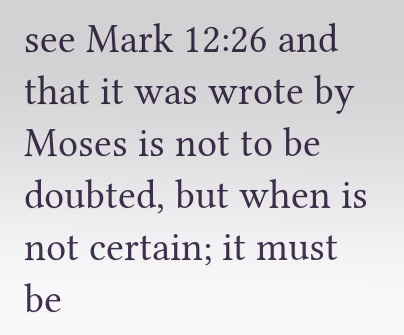see Mark 12:26 and that it was wrote by Moses is not to be doubted, but when is not certain; it must be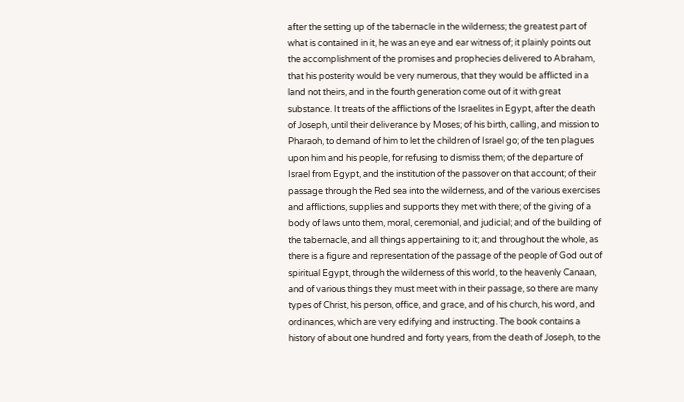after the setting up of the tabernacle in the wilderness; the greatest part of what is contained in it, he was an eye and ear witness of; it plainly points out the accomplishment of the promises and prophecies delivered to Abraham, that his posterity would be very numerous, that they would be afflicted in a land not theirs, and in the fourth generation come out of it with great substance. It treats of the afflictions of the Israelites in Egypt, after the death of Joseph, until their deliverance by Moses; of his birth, calling, and mission to Pharaoh, to demand of him to let the children of Israel go; of the ten plagues upon him and his people, for refusing to dismiss them; of the departure of Israel from Egypt, and the institution of the passover on that account; of their passage through the Red sea into the wilderness, and of the various exercises and afflictions, supplies and supports they met with there; of the giving of a body of laws unto them, moral, ceremonial, and judicial; and of the building of the tabernacle, and all things appertaining to it; and throughout the whole, as there is a figure and representation of the passage of the people of God out of spiritual Egypt, through the wilderness of this world, to the heavenly Canaan, and of various things they must meet with in their passage, so there are many types of Christ, his person, office, and grace, and of his church, his word, and ordinances, which are very edifying and instructing. The book contains a history of about one hundred and forty years, from the death of Joseph, to the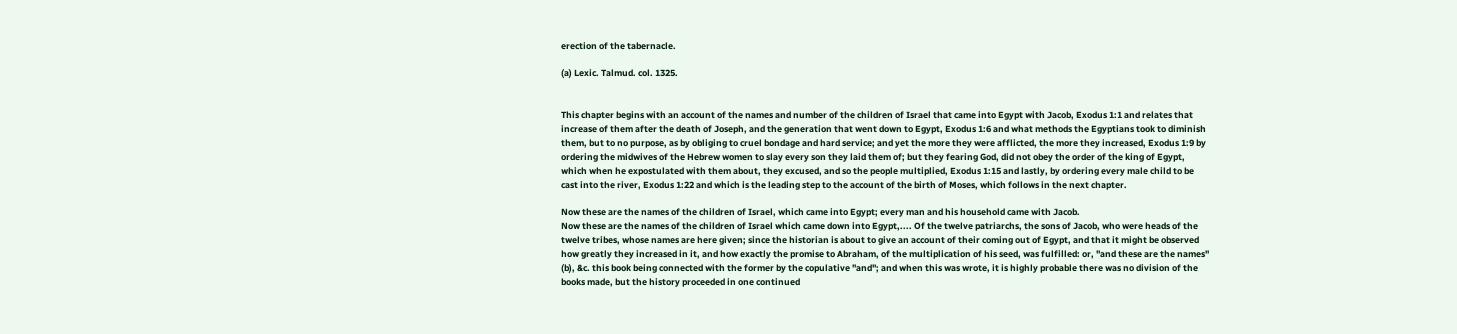erection of the tabernacle.

(a) Lexic. Talmud. col. 1325.


This chapter begins with an account of the names and number of the children of Israel that came into Egypt with Jacob, Exodus 1:1 and relates that increase of them after the death of Joseph, and the generation that went down to Egypt, Exodus 1:6 and what methods the Egyptians took to diminish them, but to no purpose, as by obliging to cruel bondage and hard service; and yet the more they were afflicted, the more they increased, Exodus 1:9 by ordering the midwives of the Hebrew women to slay every son they laid them of; but they fearing God, did not obey the order of the king of Egypt, which when he expostulated with them about, they excused, and so the people multiplied, Exodus 1:15 and lastly, by ordering every male child to be cast into the river, Exodus 1:22 and which is the leading step to the account of the birth of Moses, which follows in the next chapter.

Now these are the names of the children of Israel, which came into Egypt; every man and his household came with Jacob.
Now these are the names of the children of Israel which came down into Egypt,.... Of the twelve patriarchs, the sons of Jacob, who were heads of the twelve tribes, whose names are here given; since the historian is about to give an account of their coming out of Egypt, and that it might be observed how greatly they increased in it, and how exactly the promise to Abraham, of the multiplication of his seed, was fulfilled: or, "and these are the names" (b), &c. this book being connected with the former by the copulative "and"; and when this was wrote, it is highly probable there was no division of the books made, but the history proceeded in one continued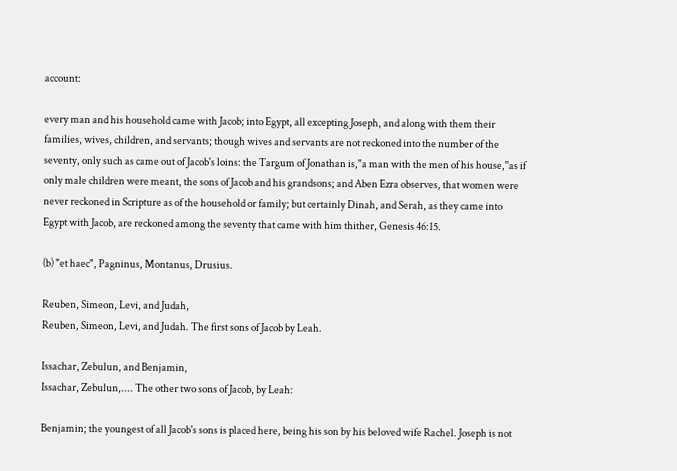account:

every man and his household came with Jacob; into Egypt, all excepting Joseph, and along with them their families, wives, children, and servants; though wives and servants are not reckoned into the number of the seventy, only such as came out of Jacob's loins: the Targum of Jonathan is,"a man with the men of his house,''as if only male children were meant, the sons of Jacob and his grandsons; and Aben Ezra observes, that women were never reckoned in Scripture as of the household or family; but certainly Dinah, and Serah, as they came into Egypt with Jacob, are reckoned among the seventy that came with him thither, Genesis 46:15.

(b) "et haec", Pagninus, Montanus, Drusius.

Reuben, Simeon, Levi, and Judah,
Reuben, Simeon, Levi, and Judah. The first sons of Jacob by Leah.

Issachar, Zebulun, and Benjamin,
Issachar, Zebulun,.... The other two sons of Jacob, by Leah:

Benjamin; the youngest of all Jacob's sons is placed here, being his son by his beloved wife Rachel. Joseph is not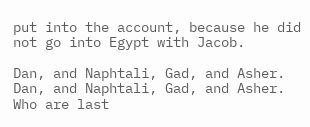put into the account, because he did not go into Egypt with Jacob.

Dan, and Naphtali, Gad, and Asher.
Dan, and Naphtali, Gad, and Asher. Who are last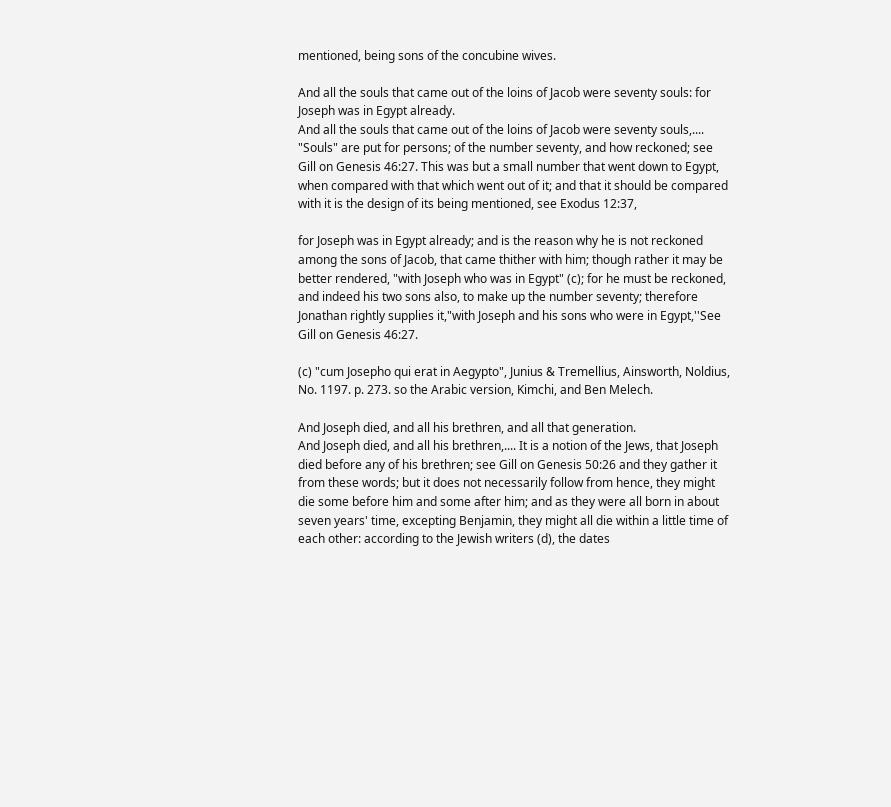mentioned, being sons of the concubine wives.

And all the souls that came out of the loins of Jacob were seventy souls: for Joseph was in Egypt already.
And all the souls that came out of the loins of Jacob were seventy souls,.... "Souls" are put for persons; of the number seventy, and how reckoned; see Gill on Genesis 46:27. This was but a small number that went down to Egypt, when compared with that which went out of it; and that it should be compared with it is the design of its being mentioned, see Exodus 12:37,

for Joseph was in Egypt already; and is the reason why he is not reckoned among the sons of Jacob, that came thither with him; though rather it may be better rendered, "with Joseph who was in Egypt" (c); for he must be reckoned, and indeed his two sons also, to make up the number seventy; therefore Jonathan rightly supplies it,"with Joseph and his sons who were in Egypt,''See Gill on Genesis 46:27.

(c) "cum Josepho qui erat in Aegypto", Junius & Tremellius, Ainsworth, Noldius, No. 1197. p. 273. so the Arabic version, Kimchi, and Ben Melech.

And Joseph died, and all his brethren, and all that generation.
And Joseph died, and all his brethren,.... It is a notion of the Jews, that Joseph died before any of his brethren; see Gill on Genesis 50:26 and they gather it from these words; but it does not necessarily follow from hence, they might die some before him and some after him; and as they were all born in about seven years' time, excepting Benjamin, they might all die within a little time of each other: according to the Jewish writers (d), the dates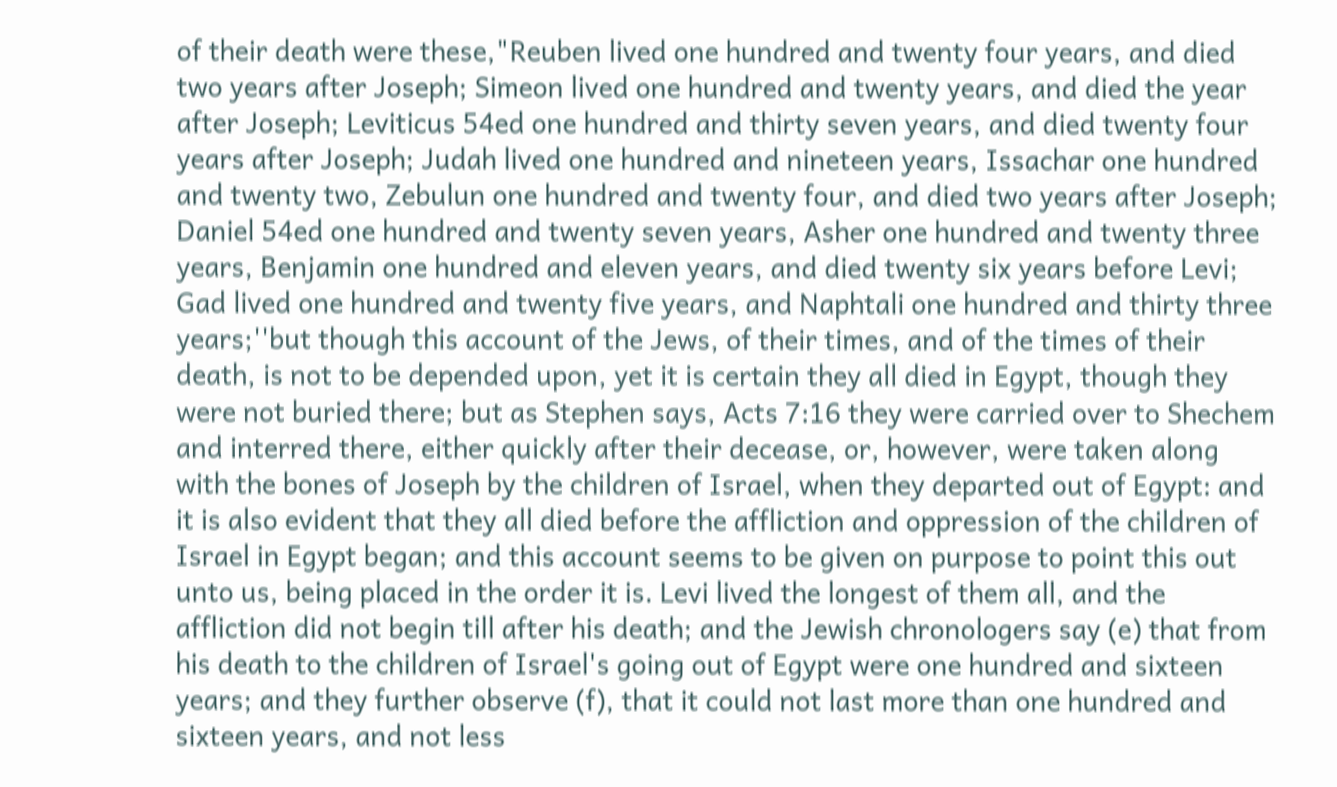of their death were these,"Reuben lived one hundred and twenty four years, and died two years after Joseph; Simeon lived one hundred and twenty years, and died the year after Joseph; Leviticus 54ed one hundred and thirty seven years, and died twenty four years after Joseph; Judah lived one hundred and nineteen years, Issachar one hundred and twenty two, Zebulun one hundred and twenty four, and died two years after Joseph; Daniel 54ed one hundred and twenty seven years, Asher one hundred and twenty three years, Benjamin one hundred and eleven years, and died twenty six years before Levi; Gad lived one hundred and twenty five years, and Naphtali one hundred and thirty three years;''but though this account of the Jews, of their times, and of the times of their death, is not to be depended upon, yet it is certain they all died in Egypt, though they were not buried there; but as Stephen says, Acts 7:16 they were carried over to Shechem and interred there, either quickly after their decease, or, however, were taken along with the bones of Joseph by the children of Israel, when they departed out of Egypt: and it is also evident that they all died before the affliction and oppression of the children of Israel in Egypt began; and this account seems to be given on purpose to point this out unto us, being placed in the order it is. Levi lived the longest of them all, and the affliction did not begin till after his death; and the Jewish chronologers say (e) that from his death to the children of Israel's going out of Egypt were one hundred and sixteen years; and they further observe (f), that it could not last more than one hundred and sixteen years, and not less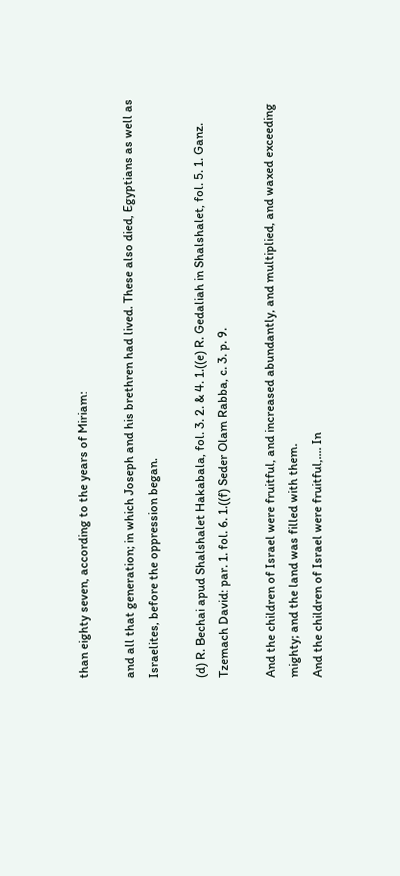than eighty seven, according to the years of Miriam:

and all that generation; in which Joseph and his brethren had lived. These also died, Egyptians as well as Israelites, before the oppression began.

(d) R. Bechai apud Shalshalet Hakabala, fol. 3. 2. & 4. 1.((e) R. Gedaliah in Shalshalet, fol. 5. 1. Ganz. Tzemach David: par. 1. fol. 6. 1.((f) Seder Olam Rabba, c. 3. p. 9.

And the children of Israel were fruitful, and increased abundantly, and multiplied, and waxed exceeding mighty; and the land was filled with them.
And the children of Israel were fruitful,.... In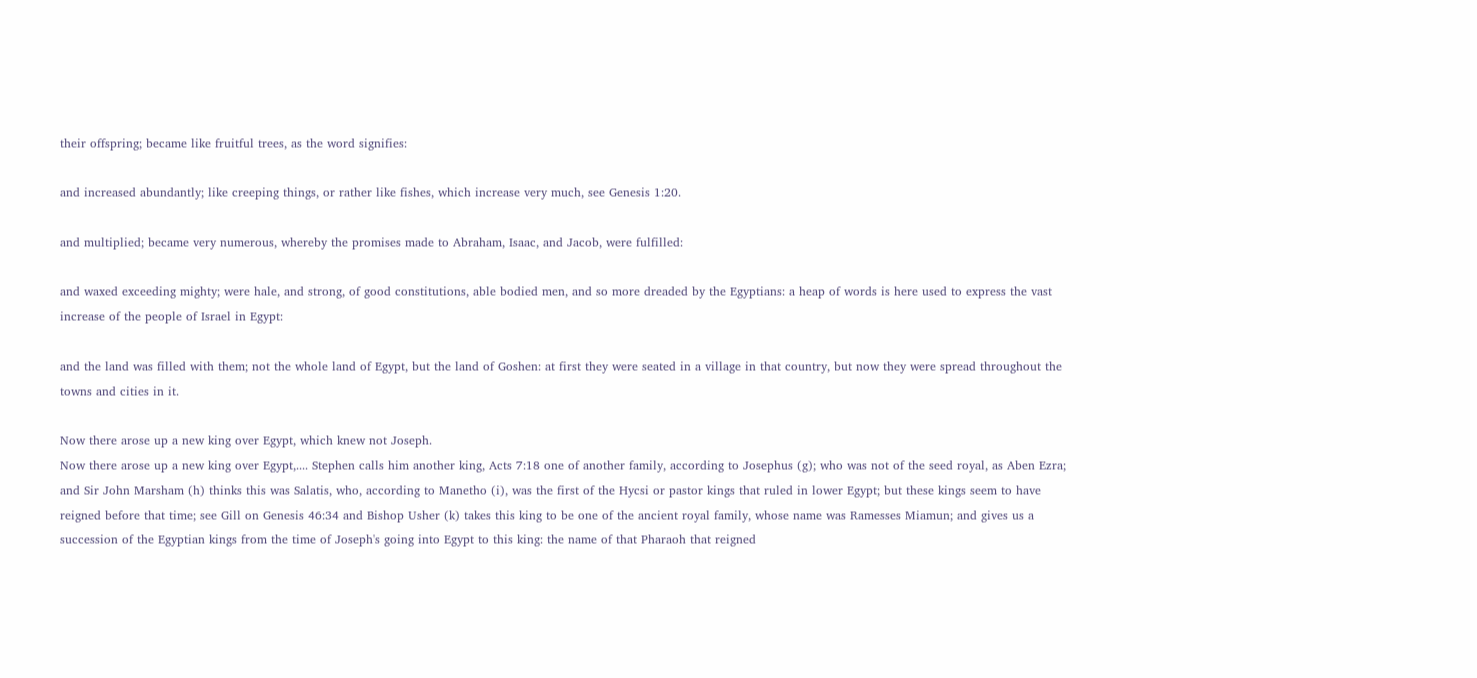their offspring; became like fruitful trees, as the word signifies:

and increased abundantly; like creeping things, or rather like fishes, which increase very much, see Genesis 1:20.

and multiplied; became very numerous, whereby the promises made to Abraham, Isaac, and Jacob, were fulfilled:

and waxed exceeding mighty; were hale, and strong, of good constitutions, able bodied men, and so more dreaded by the Egyptians: a heap of words is here used to express the vast increase of the people of Israel in Egypt:

and the land was filled with them; not the whole land of Egypt, but the land of Goshen: at first they were seated in a village in that country, but now they were spread throughout the towns and cities in it.

Now there arose up a new king over Egypt, which knew not Joseph.
Now there arose up a new king over Egypt,.... Stephen calls him another king, Acts 7:18 one of another family, according to Josephus (g); who was not of the seed royal, as Aben Ezra; and Sir John Marsham (h) thinks this was Salatis, who, according to Manetho (i), was the first of the Hycsi or pastor kings that ruled in lower Egypt; but these kings seem to have reigned before that time; see Gill on Genesis 46:34 and Bishop Usher (k) takes this king to be one of the ancient royal family, whose name was Ramesses Miamun; and gives us a succession of the Egyptian kings from the time of Joseph's going into Egypt to this king: the name of that Pharaoh that reigned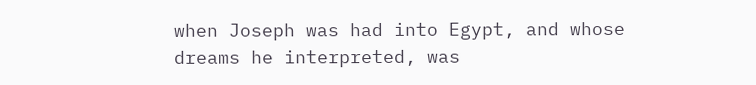when Joseph was had into Egypt, and whose dreams he interpreted, was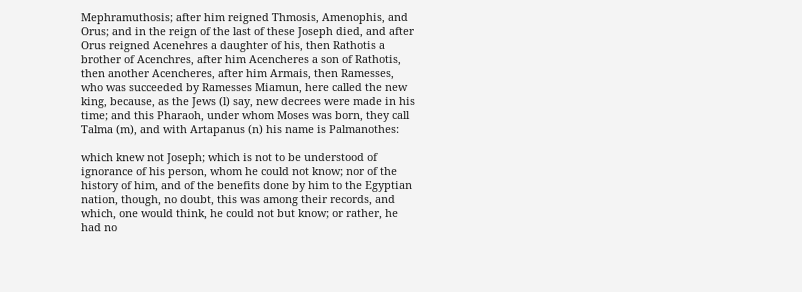Mephramuthosis; after him reigned Thmosis, Amenophis, and Orus; and in the reign of the last of these Joseph died, and after Orus reigned Acenehres a daughter of his, then Rathotis a brother of Acenchres, after him Acencheres a son of Rathotis, then another Acencheres, after him Armais, then Ramesses, who was succeeded by Ramesses Miamun, here called the new king, because, as the Jews (l) say, new decrees were made in his time; and this Pharaoh, under whom Moses was born, they call Talma (m), and with Artapanus (n) his name is Palmanothes:

which knew not Joseph; which is not to be understood of ignorance of his person, whom he could not know; nor of the history of him, and of the benefits done by him to the Egyptian nation, though, no doubt, this was among their records, and which, one would think, he could not but know; or rather, he had no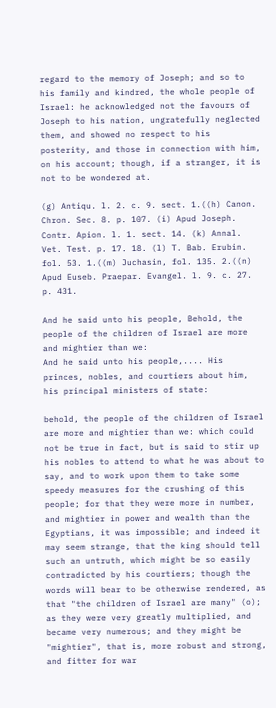regard to the memory of Joseph; and so to his family and kindred, the whole people of Israel: he acknowledged not the favours of Joseph to his nation, ungratefully neglected them, and showed no respect to his posterity, and those in connection with him, on his account; though, if a stranger, it is not to be wondered at.

(g) Antiqu. l. 2. c. 9. sect. 1.((h) Canon. Chron. Sec. 8. p. 107. (i) Apud Joseph. Contr. Apion. l. 1. sect. 14. (k) Annal. Vet. Test. p. 17. 18. (l) T. Bab. Erubin. fol. 53. 1.((m) Juchasin, fol. 135. 2.((n) Apud Euseb. Praepar. Evangel. l. 9. c. 27. p. 431.

And he said unto his people, Behold, the people of the children of Israel are more and mightier than we:
And he said unto his people,.... His princes, nobles, and courtiers about him, his principal ministers of state:

behold, the people of the children of Israel are more and mightier than we: which could not be true in fact, but is said to stir up his nobles to attend to what he was about to say, and to work upon them to take some speedy measures for the crushing of this people; for that they were more in number, and mightier in power and wealth than the Egyptians, it was impossible; and indeed it may seem strange, that the king should tell such an untruth, which might be so easily contradicted by his courtiers; though the words will bear to be otherwise rendered, as that "the children of Israel are many" (o); as they were very greatly multiplied, and became very numerous; and they might be "mightier", that is, more robust and strong, and fitter for war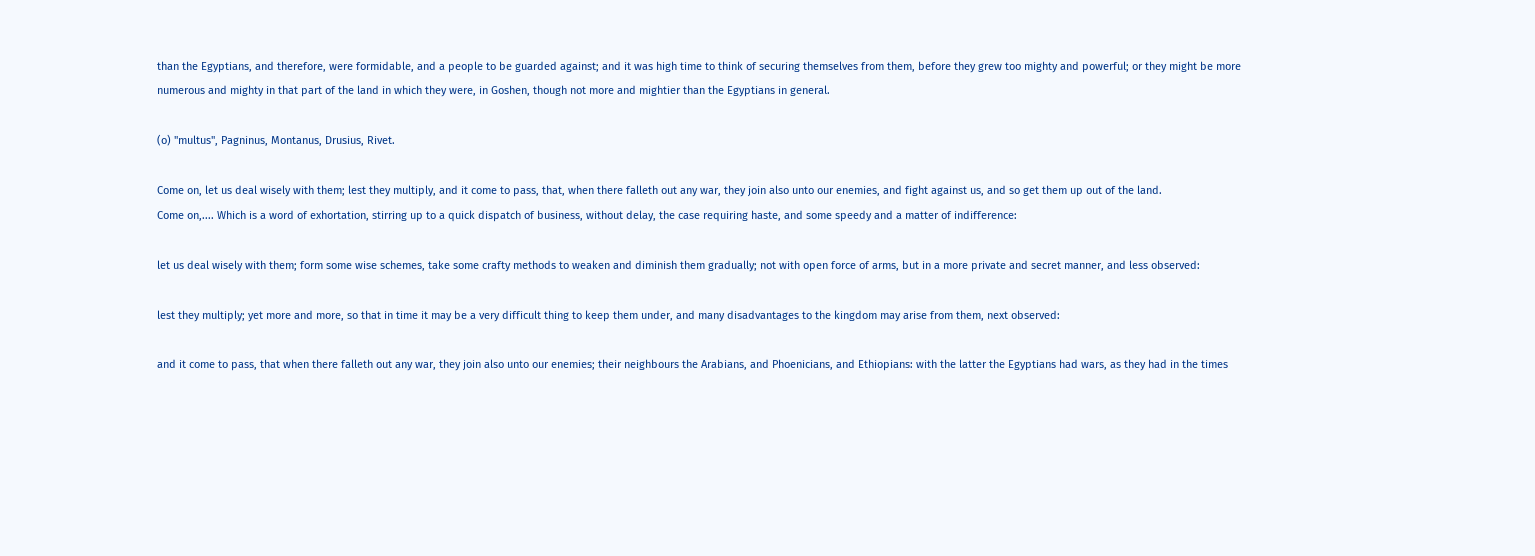than the Egyptians, and therefore, were formidable, and a people to be guarded against; and it was high time to think of securing themselves from them, before they grew too mighty and powerful; or they might be more numerous and mighty in that part of the land in which they were, in Goshen, though not more and mightier than the Egyptians in general.

(o) "multus", Pagninus, Montanus, Drusius, Rivet.

Come on, let us deal wisely with them; lest they multiply, and it come to pass, that, when there falleth out any war, they join also unto our enemies, and fight against us, and so get them up out of the land.
Come on,.... Which is a word of exhortation, stirring up to a quick dispatch of business, without delay, the case requiring haste, and some speedy and a matter of indifference:

let us deal wisely with them; form some wise schemes, take some crafty methods to weaken and diminish them gradually; not with open force of arms, but in a more private and secret manner, and less observed:

lest they multiply; yet more and more, so that in time it may be a very difficult thing to keep them under, and many disadvantages to the kingdom may arise from them, next observed:

and it come to pass, that when there falleth out any war, they join also unto our enemies; their neighbours the Arabians, and Phoenicians, and Ethiopians: with the latter the Egyptians had wars, as they had in the times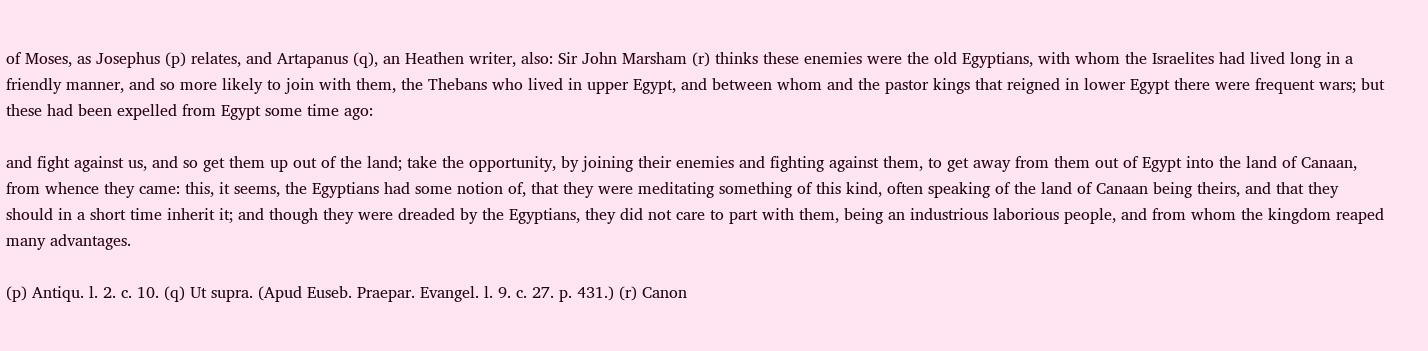of Moses, as Josephus (p) relates, and Artapanus (q), an Heathen writer, also: Sir John Marsham (r) thinks these enemies were the old Egyptians, with whom the Israelites had lived long in a friendly manner, and so more likely to join with them, the Thebans who lived in upper Egypt, and between whom and the pastor kings that reigned in lower Egypt there were frequent wars; but these had been expelled from Egypt some time ago:

and fight against us, and so get them up out of the land; take the opportunity, by joining their enemies and fighting against them, to get away from them out of Egypt into the land of Canaan, from whence they came: this, it seems, the Egyptians had some notion of, that they were meditating something of this kind, often speaking of the land of Canaan being theirs, and that they should in a short time inherit it; and though they were dreaded by the Egyptians, they did not care to part with them, being an industrious laborious people, and from whom the kingdom reaped many advantages.

(p) Antiqu. l. 2. c. 10. (q) Ut supra. (Apud Euseb. Praepar. Evangel. l. 9. c. 27. p. 431.) (r) Canon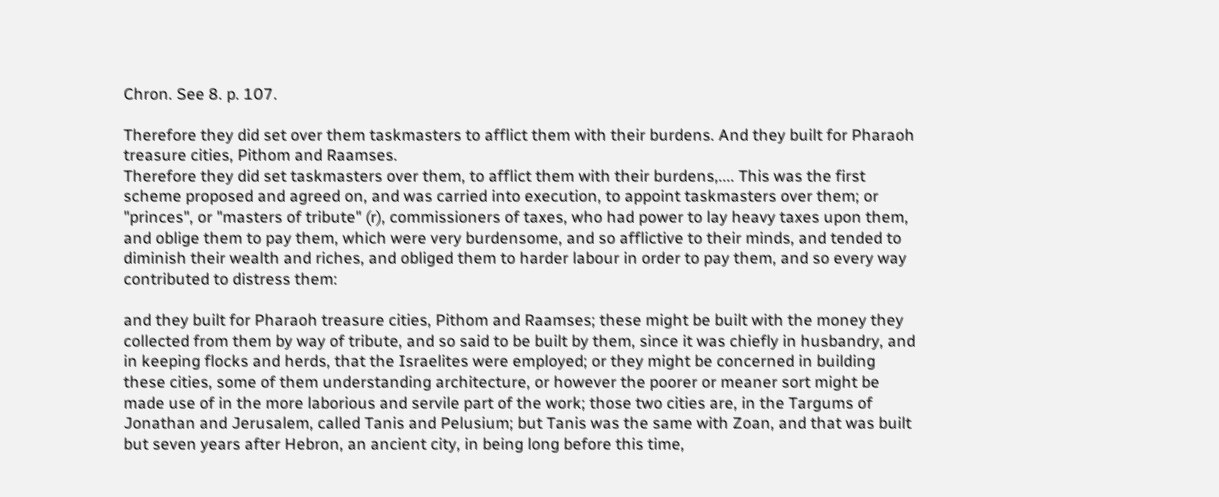Chron. See 8. p. 107.

Therefore they did set over them taskmasters to afflict them with their burdens. And they built for Pharaoh treasure cities, Pithom and Raamses.
Therefore they did set taskmasters over them, to afflict them with their burdens,.... This was the first scheme proposed and agreed on, and was carried into execution, to appoint taskmasters over them; or "princes", or "masters of tribute" (r), commissioners of taxes, who had power to lay heavy taxes upon them, and oblige them to pay them, which were very burdensome, and so afflictive to their minds, and tended to diminish their wealth and riches, and obliged them to harder labour in order to pay them, and so every way contributed to distress them:

and they built for Pharaoh treasure cities, Pithom and Raamses; these might be built with the money they collected from them by way of tribute, and so said to be built by them, since it was chiefly in husbandry, and in keeping flocks and herds, that the Israelites were employed; or they might be concerned in building these cities, some of them understanding architecture, or however the poorer or meaner sort might be made use of in the more laborious and servile part of the work; those two cities are, in the Targums of Jonathan and Jerusalem, called Tanis and Pelusium; but Tanis was the same with Zoan, and that was built but seven years after Hebron, an ancient city, in being long before this time,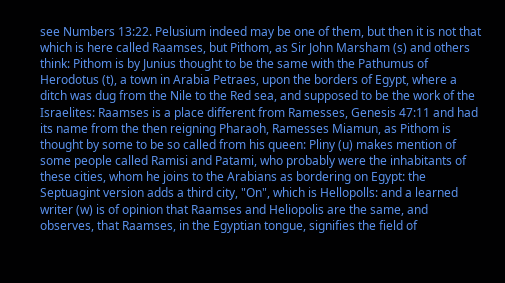see Numbers 13:22. Pelusium indeed may be one of them, but then it is not that which is here called Raamses, but Pithom, as Sir John Marsham (s) and others think: Pithom is by Junius thought to be the same with the Pathumus of Herodotus (t), a town in Arabia Petraes, upon the borders of Egypt, where a ditch was dug from the Nile to the Red sea, and supposed to be the work of the Israelites: Raamses is a place different from Ramesses, Genesis 47:11 and had its name from the then reigning Pharaoh, Ramesses Miamun, as Pithom is thought by some to be so called from his queen: Pliny (u) makes mention of some people called Ramisi and Patami, who probably were the inhabitants of these cities, whom he joins to the Arabians as bordering on Egypt: the Septuagint version adds a third city, "On", which is Hellopolls: and a learned writer (w) is of opinion that Raamses and Heliopolis are the same, and observes, that Raamses, in the Egyptian tongue, signifies the field of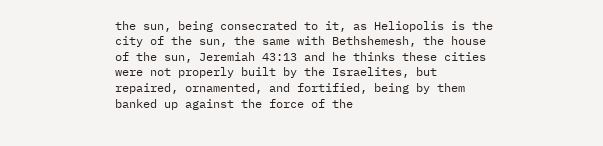the sun, being consecrated to it, as Heliopolis is the city of the sun, the same with Bethshemesh, the house of the sun, Jeremiah 43:13 and he thinks these cities were not properly built by the Israelites, but repaired, ornamented, and fortified, being by them banked up against the force of the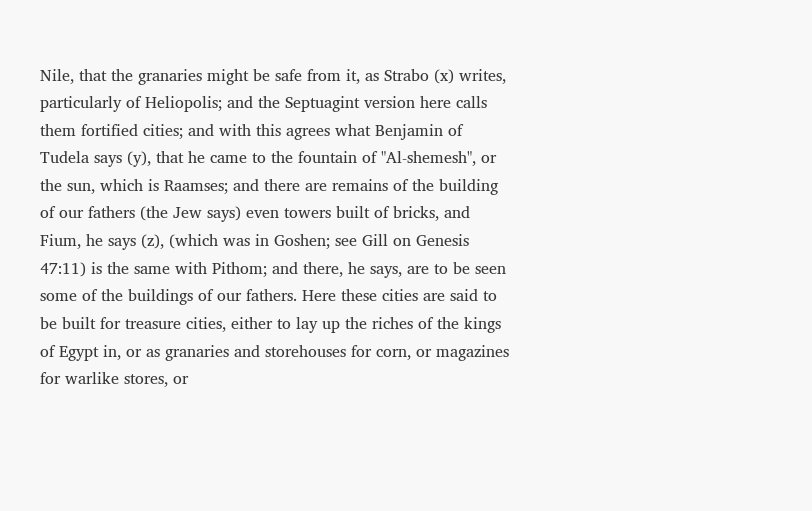Nile, that the granaries might be safe from it, as Strabo (x) writes, particularly of Heliopolis; and the Septuagint version here calls them fortified cities; and with this agrees what Benjamin of Tudela says (y), that he came to the fountain of "Al-shemesh", or the sun, which is Raamses; and there are remains of the building of our fathers (the Jew says) even towers built of bricks, and Fium, he says (z), (which was in Goshen; see Gill on Genesis 47:11) is the same with Pithom; and there, he says, are to be seen some of the buildings of our fathers. Here these cities are said to be built for treasure cities, either to lay up the riches of the kings of Egypt in, or as granaries and storehouses for corn, or magazines for warlike stores, or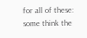for all of these: some think the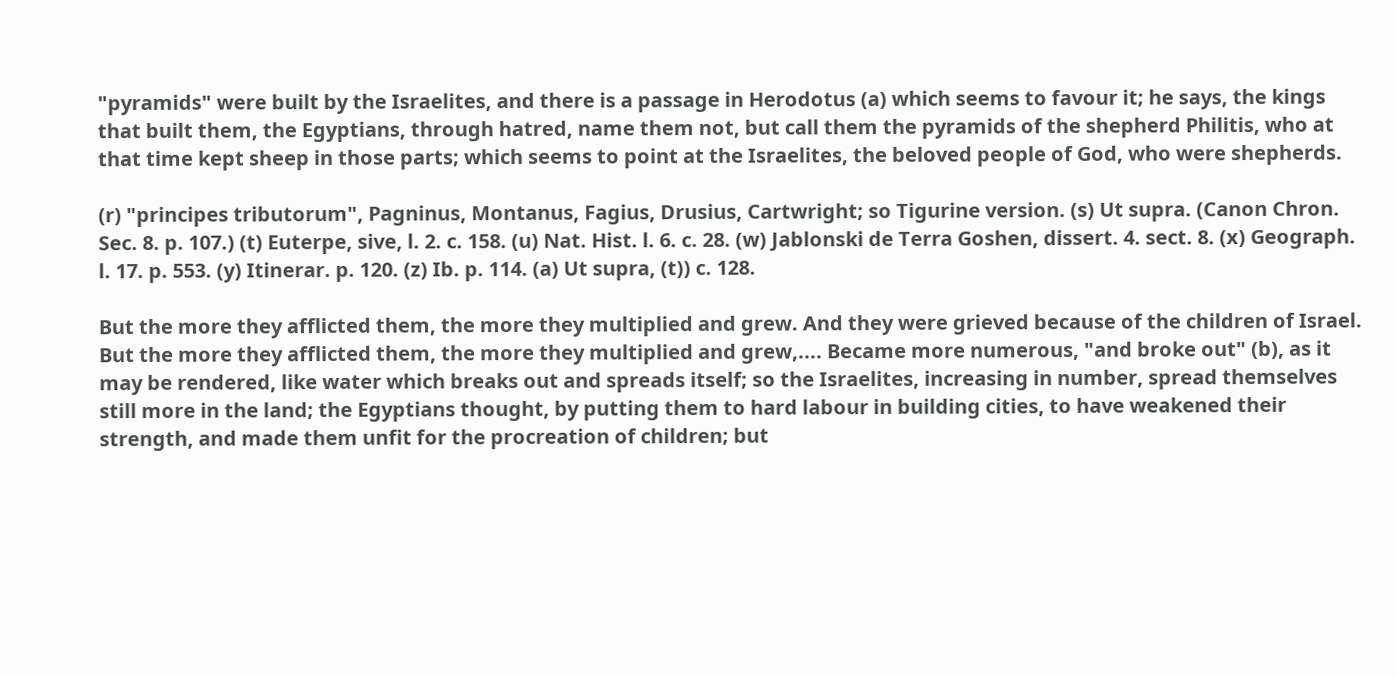"pyramids" were built by the Israelites, and there is a passage in Herodotus (a) which seems to favour it; he says, the kings that built them, the Egyptians, through hatred, name them not, but call them the pyramids of the shepherd Philitis, who at that time kept sheep in those parts; which seems to point at the Israelites, the beloved people of God, who were shepherds.

(r) "principes tributorum", Pagninus, Montanus, Fagius, Drusius, Cartwright; so Tigurine version. (s) Ut supra. (Canon Chron. Sec. 8. p. 107.) (t) Euterpe, sive, l. 2. c. 158. (u) Nat. Hist. l. 6. c. 28. (w) Jablonski de Terra Goshen, dissert. 4. sect. 8. (x) Geograph. l. 17. p. 553. (y) Itinerar. p. 120. (z) Ib. p. 114. (a) Ut supra, (t)) c. 128.

But the more they afflicted them, the more they multiplied and grew. And they were grieved because of the children of Israel.
But the more they afflicted them, the more they multiplied and grew,.... Became more numerous, "and broke out" (b), as it may be rendered, like water which breaks out and spreads itself; so the Israelites, increasing in number, spread themselves still more in the land; the Egyptians thought, by putting them to hard labour in building cities, to have weakened their strength, and made them unfit for the procreation of children; but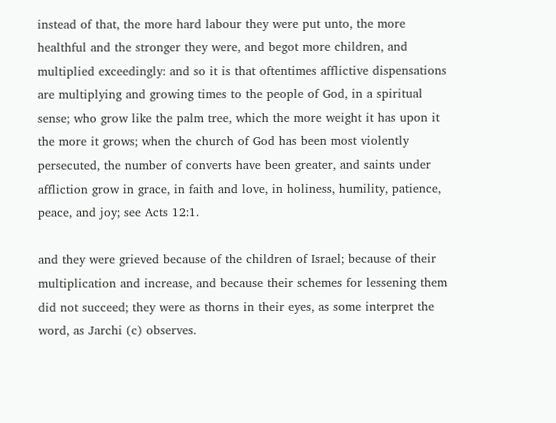instead of that, the more hard labour they were put unto, the more healthful and the stronger they were, and begot more children, and multiplied exceedingly: and so it is that oftentimes afflictive dispensations are multiplying and growing times to the people of God, in a spiritual sense; who grow like the palm tree, which the more weight it has upon it the more it grows; when the church of God has been most violently persecuted, the number of converts have been greater, and saints under affliction grow in grace, in faith and love, in holiness, humility, patience, peace, and joy; see Acts 12:1.

and they were grieved because of the children of Israel; because of their multiplication and increase, and because their schemes for lessening them did not succeed; they were as thorns in their eyes, as some interpret the word, as Jarchi (c) observes.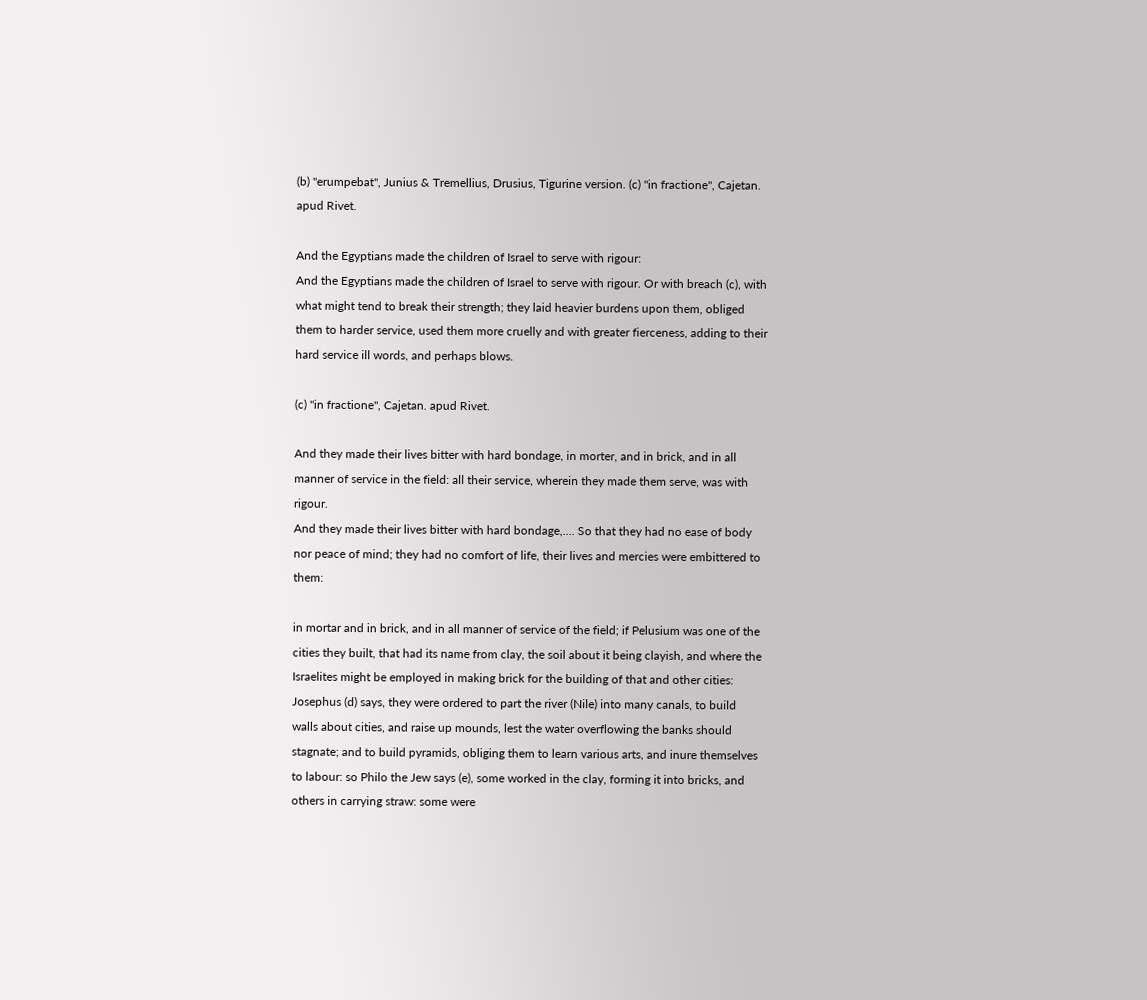(b) "erumpebat", Junius & Tremellius, Drusius, Tigurine version. (c) "in fractione", Cajetan. apud Rivet.

And the Egyptians made the children of Israel to serve with rigour:
And the Egyptians made the children of Israel to serve with rigour. Or with breach (c), with what might tend to break their strength; they laid heavier burdens upon them, obliged them to harder service, used them more cruelly and with greater fierceness, adding to their hard service ill words, and perhaps blows.

(c) "in fractione", Cajetan. apud Rivet.

And they made their lives bitter with hard bondage, in morter, and in brick, and in all manner of service in the field: all their service, wherein they made them serve, was with rigour.
And they made their lives bitter with hard bondage,.... So that they had no ease of body nor peace of mind; they had no comfort of life, their lives and mercies were embittered to them:

in mortar and in brick, and in all manner of service of the field; if Pelusium was one of the cities they built, that had its name from clay, the soil about it being clayish, and where the Israelites might be employed in making brick for the building of that and other cities: Josephus (d) says, they were ordered to part the river (Nile) into many canals, to build walls about cities, and raise up mounds, lest the water overflowing the banks should stagnate; and to build pyramids, obliging them to learn various arts, and inure themselves to labour: so Philo the Jew says (e), some worked in the clay, forming it into bricks, and others in carrying straw: some were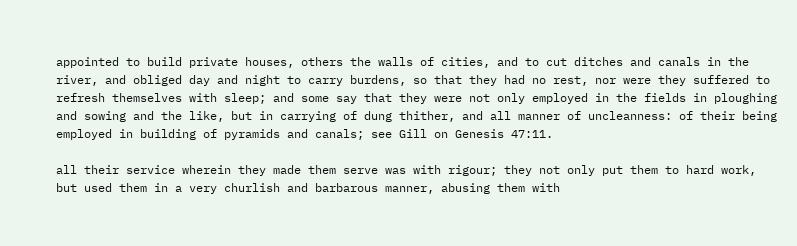appointed to build private houses, others the walls of cities, and to cut ditches and canals in the river, and obliged day and night to carry burdens, so that they had no rest, nor were they suffered to refresh themselves with sleep; and some say that they were not only employed in the fields in ploughing and sowing and the like, but in carrying of dung thither, and all manner of uncleanness: of their being employed in building of pyramids and canals; see Gill on Genesis 47:11.

all their service wherein they made them serve was with rigour; they not only put them to hard work, but used them in a very churlish and barbarous manner, abusing them with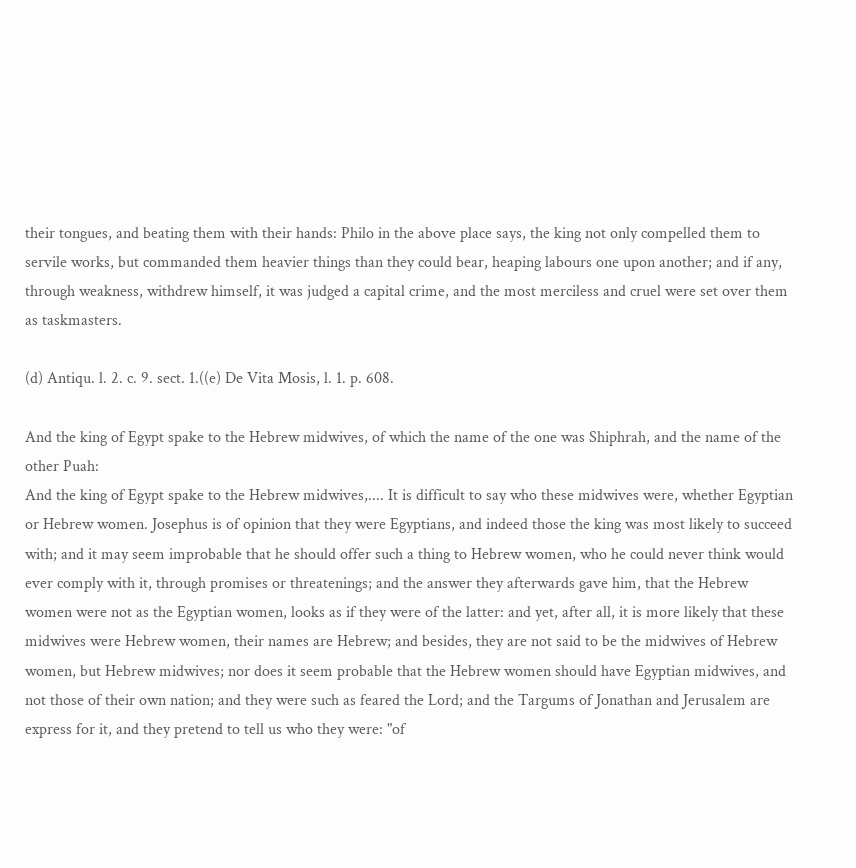their tongues, and beating them with their hands: Philo in the above place says, the king not only compelled them to servile works, but commanded them heavier things than they could bear, heaping labours one upon another; and if any, through weakness, withdrew himself, it was judged a capital crime, and the most merciless and cruel were set over them as taskmasters.

(d) Antiqu. l. 2. c. 9. sect. 1.((e) De Vita Mosis, l. 1. p. 608.

And the king of Egypt spake to the Hebrew midwives, of which the name of the one was Shiphrah, and the name of the other Puah:
And the king of Egypt spake to the Hebrew midwives,.... It is difficult to say who these midwives were, whether Egyptian or Hebrew women. Josephus is of opinion that they were Egyptians, and indeed those the king was most likely to succeed with; and it may seem improbable that he should offer such a thing to Hebrew women, who he could never think would ever comply with it, through promises or threatenings; and the answer they afterwards gave him, that the Hebrew women were not as the Egyptian women, looks as if they were of the latter: and yet, after all, it is more likely that these midwives were Hebrew women, their names are Hebrew; and besides, they are not said to be the midwives of Hebrew women, but Hebrew midwives; nor does it seem probable that the Hebrew women should have Egyptian midwives, and not those of their own nation; and they were such as feared the Lord; and the Targums of Jonathan and Jerusalem are express for it, and they pretend to tell us who they were: "of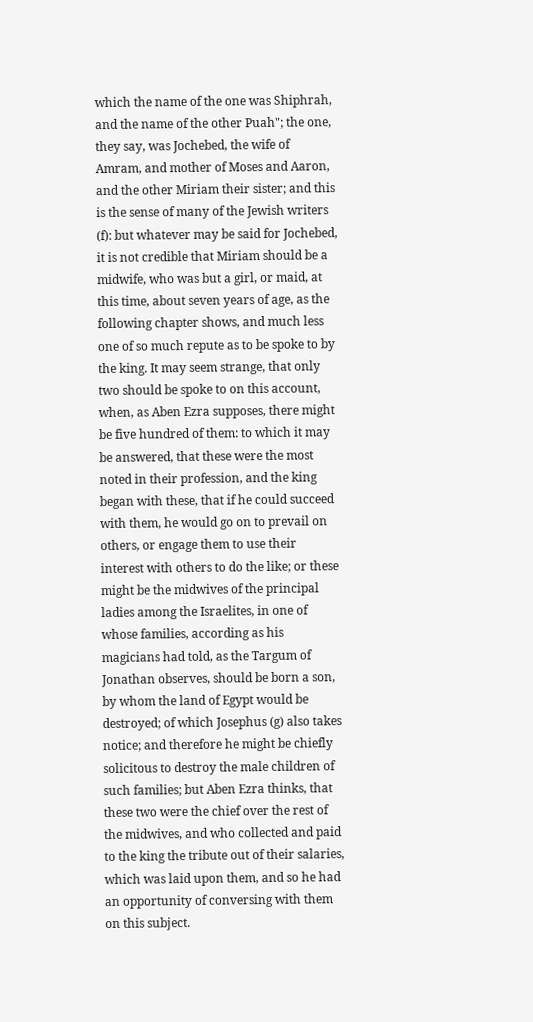which the name of the one was Shiphrah, and the name of the other Puah"; the one, they say, was Jochebed, the wife of Amram, and mother of Moses and Aaron, and the other Miriam their sister; and this is the sense of many of the Jewish writers (f): but whatever may be said for Jochebed, it is not credible that Miriam should be a midwife, who was but a girl, or maid, at this time, about seven years of age, as the following chapter shows, and much less one of so much repute as to be spoke to by the king. It may seem strange, that only two should be spoke to on this account, when, as Aben Ezra supposes, there might be five hundred of them: to which it may be answered, that these were the most noted in their profession, and the king began with these, that if he could succeed with them, he would go on to prevail on others, or engage them to use their interest with others to do the like; or these might be the midwives of the principal ladies among the Israelites, in one of whose families, according as his magicians had told, as the Targum of Jonathan observes, should be born a son, by whom the land of Egypt would be destroyed; of which Josephus (g) also takes notice; and therefore he might be chiefly solicitous to destroy the male children of such families; but Aben Ezra thinks, that these two were the chief over the rest of the midwives, and who collected and paid to the king the tribute out of their salaries, which was laid upon them, and so he had an opportunity of conversing with them on this subject.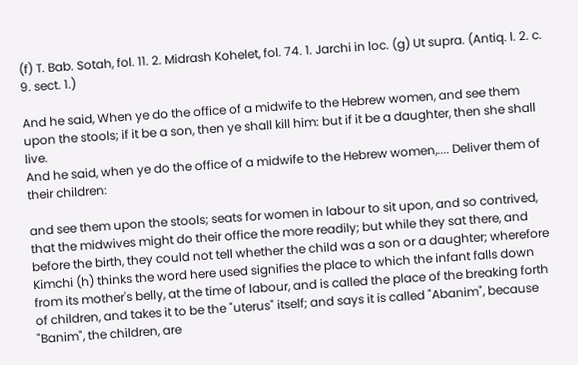(f) T. Bab. Sotah, fol. 11. 2. Midrash Kohelet, fol. 74. 1. Jarchi in loc. (g) Ut supra. (Antiq. l. 2. c. 9. sect. 1.)

And he said, When ye do the office of a midwife to the Hebrew women, and see them upon the stools; if it be a son, then ye shall kill him: but if it be a daughter, then she shall live.
And he said, when ye do the office of a midwife to the Hebrew women,.... Deliver them of their children:

and see them upon the stools; seats for women in labour to sit upon, and so contrived, that the midwives might do their office the more readily; but while they sat there, and before the birth, they could not tell whether the child was a son or a daughter; wherefore Kimchi (h) thinks the word here used signifies the place to which the infant falls down from its mother's belly, at the time of labour, and is called the place of the breaking forth of children, and takes it to be the "uterus" itself; and says it is called "Abanim", because "Banim", the children, are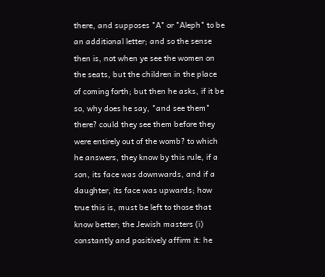there, and supposes "A" or "Aleph" to be an additional letter; and so the sense then is, not when ye see the women on the seats, but the children in the place of coming forth; but then he asks, if it be so, why does he say, "and see them" there? could they see them before they were entirely out of the womb? to which he answers, they know by this rule, if a son, its face was downwards, and if a daughter, its face was upwards; how true this is, must be left to those that know better; the Jewish masters (i) constantly and positively affirm it: he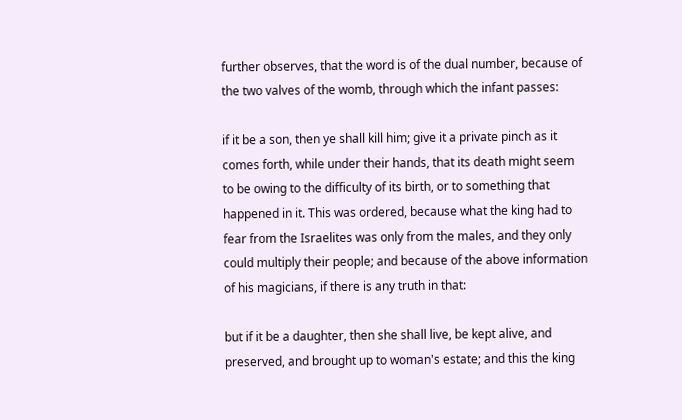further observes, that the word is of the dual number, because of the two valves of the womb, through which the infant passes:

if it be a son, then ye shall kill him; give it a private pinch as it comes forth, while under their hands, that its death might seem to be owing to the difficulty of its birth, or to something that happened in it. This was ordered, because what the king had to fear from the Israelites was only from the males, and they only could multiply their people; and because of the above information of his magicians, if there is any truth in that:

but if it be a daughter, then she shall live, be kept alive, and preserved, and brought up to woman's estate; and this the king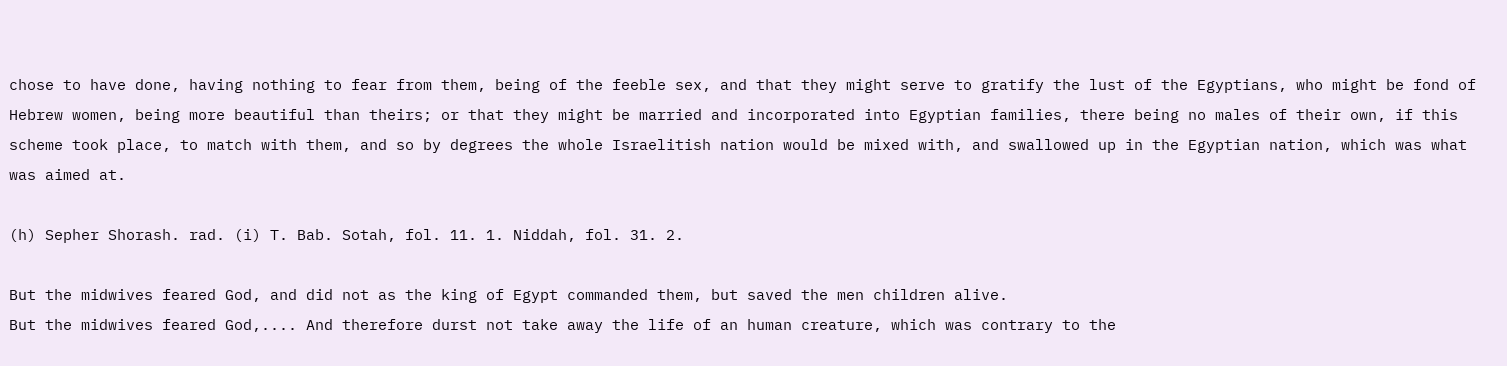chose to have done, having nothing to fear from them, being of the feeble sex, and that they might serve to gratify the lust of the Egyptians, who might be fond of Hebrew women, being more beautiful than theirs; or that they might be married and incorporated into Egyptian families, there being no males of their own, if this scheme took place, to match with them, and so by degrees the whole Israelitish nation would be mixed with, and swallowed up in the Egyptian nation, which was what was aimed at.

(h) Sepher Shorash. rad. (i) T. Bab. Sotah, fol. 11. 1. Niddah, fol. 31. 2.

But the midwives feared God, and did not as the king of Egypt commanded them, but saved the men children alive.
But the midwives feared God,.... And therefore durst not take away the life of an human creature, which was contrary to the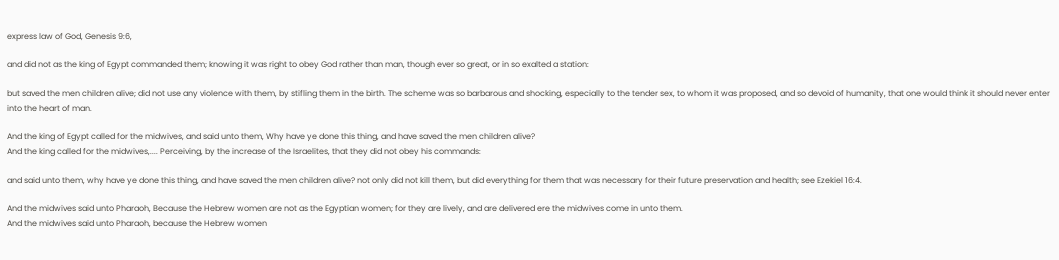express law of God, Genesis 9:6,

and did not as the king of Egypt commanded them; knowing it was right to obey God rather than man, though ever so great, or in so exalted a station:

but saved the men children alive; did not use any violence with them, by stifling them in the birth. The scheme was so barbarous and shocking, especially to the tender sex, to whom it was proposed, and so devoid of humanity, that one would think it should never enter into the heart of man.

And the king of Egypt called for the midwives, and said unto them, Why have ye done this thing, and have saved the men children alive?
And the king called for the midwives,.... Perceiving, by the increase of the Israelites, that they did not obey his commands:

and said unto them, why have ye done this thing, and have saved the men children alive? not only did not kill them, but did everything for them that was necessary for their future preservation and health; see Ezekiel 16:4.

And the midwives said unto Pharaoh, Because the Hebrew women are not as the Egyptian women; for they are lively, and are delivered ere the midwives come in unto them.
And the midwives said unto Pharaoh, because the Hebrew women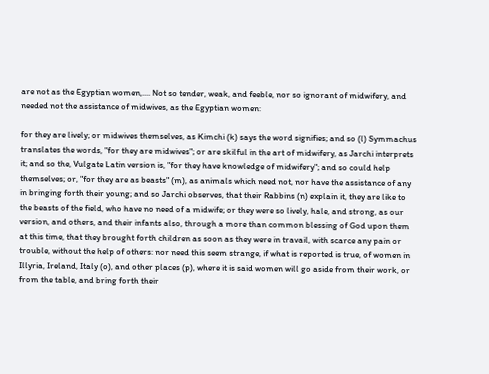are not as the Egyptian women,.... Not so tender, weak, and feeble, nor so ignorant of midwifery, and needed not the assistance of midwives, as the Egyptian women:

for they are lively; or midwives themselves, as Kimchi (k) says the word signifies; and so (l) Symmachus translates the words, "for they are midwives"; or are skilful in the art of midwifery, as Jarchi interprets it; and so the, Vulgate Latin version is, "for they have knowledge of midwifery"; and so could help themselves; or, "for they are as beasts" (m), as animals which need not, nor have the assistance of any in bringing forth their young; and so Jarchi observes, that their Rabbins (n) explain it, they are like to the beasts of the field, who have no need of a midwife; or they were so lively, hale, and strong, as our version, and others, and their infants also, through a more than common blessing of God upon them at this time, that they brought forth children as soon as they were in travail, with scarce any pain or trouble, without the help of others: nor need this seem strange, if what is reported is true, of women in Illyria, Ireland, Italy (o), and other places (p), where it is said women will go aside from their work, or from the table, and bring forth their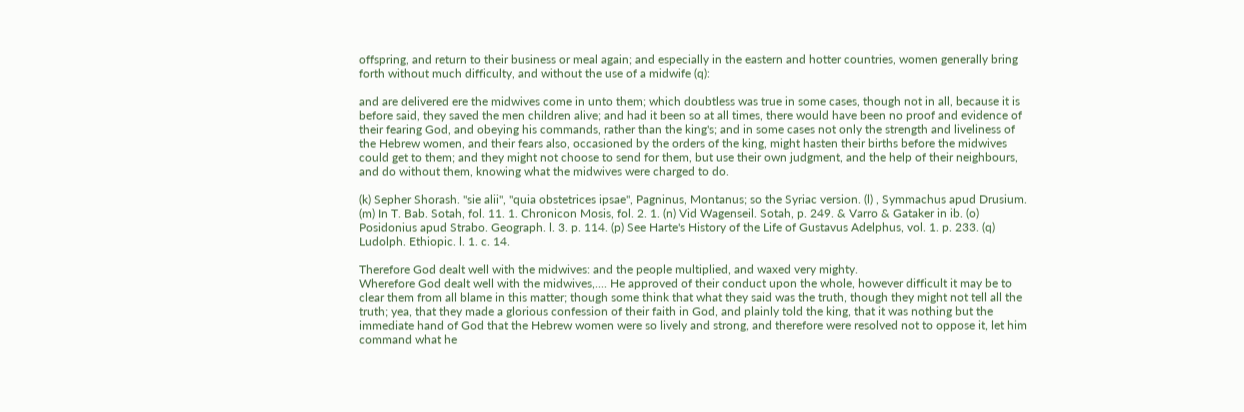offspring, and return to their business or meal again; and especially in the eastern and hotter countries, women generally bring forth without much difficulty, and without the use of a midwife (q):

and are delivered ere the midwives come in unto them; which doubtless was true in some cases, though not in all, because it is before said, they saved the men children alive; and had it been so at all times, there would have been no proof and evidence of their fearing God, and obeying his commands, rather than the king's; and in some cases not only the strength and liveliness of the Hebrew women, and their fears also, occasioned by the orders of the king, might hasten their births before the midwives could get to them; and they might not choose to send for them, but use their own judgment, and the help of their neighbours, and do without them, knowing what the midwives were charged to do.

(k) Sepher Shorash. "sie alii", "quia obstetrices ipsae", Pagninus, Montanus; so the Syriac version. (l) , Symmachus apud Drusium. (m) In T. Bab. Sotah, fol. 11. 1. Chronicon Mosis, fol. 2. 1. (n) Vid Wagenseil. Sotah, p. 249. & Varro & Gataker in ib. (o) Posidonius apud Strabo. Geograph. l. 3. p. 114. (p) See Harte's History of the Life of Gustavus Adelphus, vol. 1. p. 233. (q) Ludolph. Ethiopic. l. 1. c. 14.

Therefore God dealt well with the midwives: and the people multiplied, and waxed very mighty.
Wherefore God dealt well with the midwives,.... He approved of their conduct upon the whole, however difficult it may be to clear them from all blame in this matter; though some think that what they said was the truth, though they might not tell all the truth; yea, that they made a glorious confession of their faith in God, and plainly told the king, that it was nothing but the immediate hand of God that the Hebrew women were so lively and strong, and therefore were resolved not to oppose it, let him command what he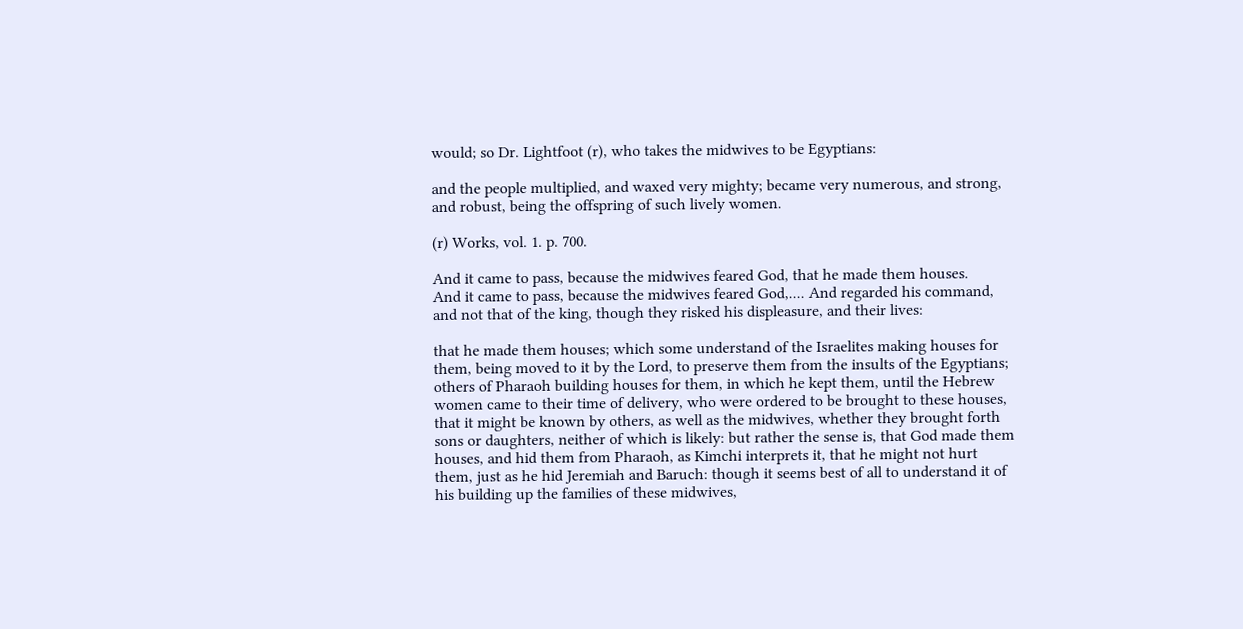would; so Dr. Lightfoot (r), who takes the midwives to be Egyptians:

and the people multiplied, and waxed very mighty; became very numerous, and strong, and robust, being the offspring of such lively women.

(r) Works, vol. 1. p. 700.

And it came to pass, because the midwives feared God, that he made them houses.
And it came to pass, because the midwives feared God,.... And regarded his command, and not that of the king, though they risked his displeasure, and their lives:

that he made them houses; which some understand of the Israelites making houses for them, being moved to it by the Lord, to preserve them from the insults of the Egyptians; others of Pharaoh building houses for them, in which he kept them, until the Hebrew women came to their time of delivery, who were ordered to be brought to these houses, that it might be known by others, as well as the midwives, whether they brought forth sons or daughters, neither of which is likely: but rather the sense is, that God made them houses, and hid them from Pharaoh, as Kimchi interprets it, that he might not hurt them, just as he hid Jeremiah and Baruch: though it seems best of all to understand it of his building up the families of these midwives,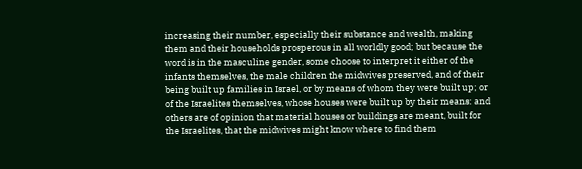increasing their number, especially their substance and wealth, making them and their households prosperous in all worldly good; but because the word is in the masculine gender, some choose to interpret it either of the infants themselves, the male children the midwives preserved, and of their being built up families in Israel, or by means of whom they were built up; or of the Israelites themselves, whose houses were built up by their means: and others are of opinion that material houses or buildings are meant, built for the Israelites, that the midwives might know where to find them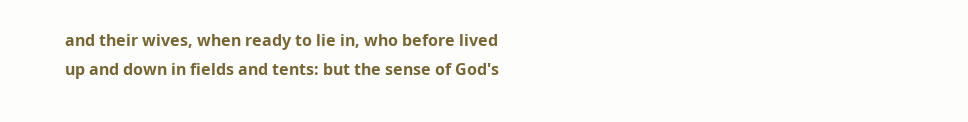and their wives, when ready to lie in, who before lived up and down in fields and tents: but the sense of God's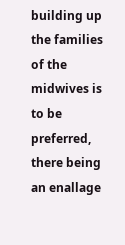building up the families of the midwives is to be preferred, there being an enallage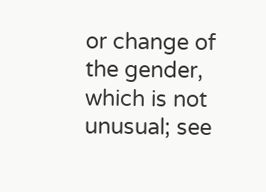or change of the gender, which is not unusual; see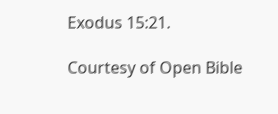Exodus 15:21.

Courtesy of Open Bible